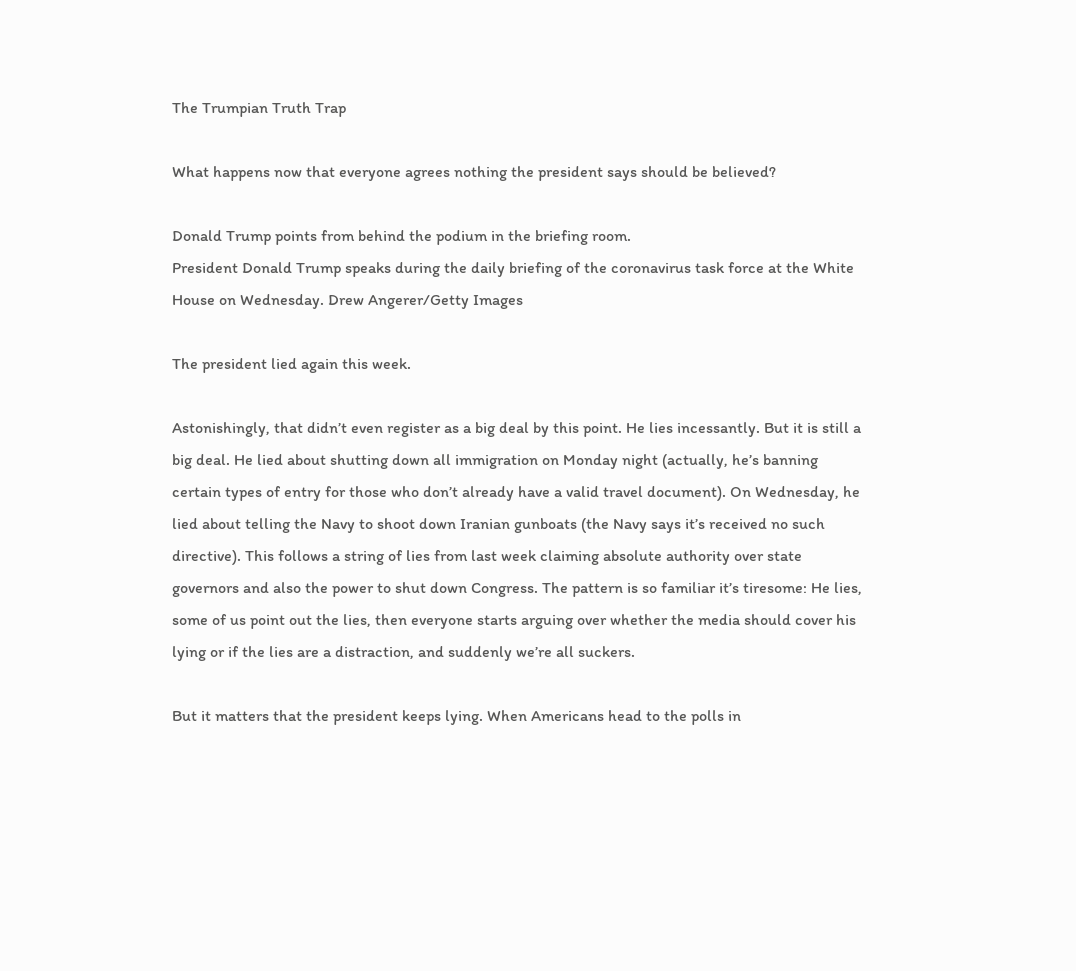The Trumpian Truth Trap

What happens now that everyone agrees nothing the president says should be believed?

Donald Trump points from behind the podium in the briefing room.
President Donald Trump speaks during the daily briefing of the coronavirus task force at the White House on Wednesday. Drew Angerer/Getty Images

The president lied again this week.

Astonishingly, that didn’t even register as a big deal by this point. He lies incessantly. But it is still a big deal. He lied about shutting down all immigration on Monday night (actually, he’s banning certain types of entry for those who don’t already have a valid travel document). On Wednesday, he lied about telling the Navy to shoot down Iranian gunboats (the Navy says it’s received no such directive). This follows a string of lies from last week claiming absolute authority over state governors and also the power to shut down Congress. The pattern is so familiar it’s tiresome: He lies, some of us point out the lies, then everyone starts arguing over whether the media should cover his lying or if the lies are a distraction, and suddenly we’re all suckers.

But it matters that the president keeps lying. When Americans head to the polls in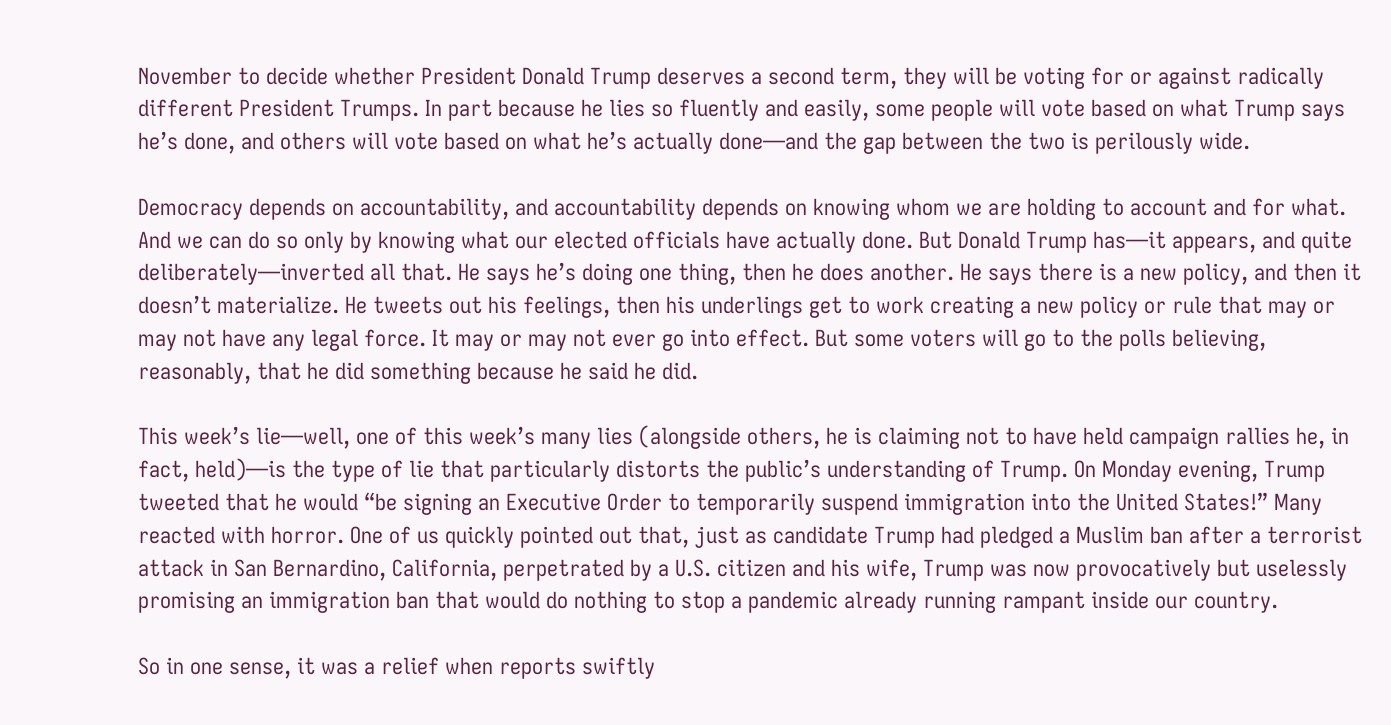November to decide whether President Donald Trump deserves a second term, they will be voting for or against radically different President Trumps. In part because he lies so fluently and easily, some people will vote based on what Trump says he’s done, and others will vote based on what he’s actually done—and the gap between the two is perilously wide.

Democracy depends on accountability, and accountability depends on knowing whom we are holding to account and for what. And we can do so only by knowing what our elected officials have actually done. But Donald Trump has—it appears, and quite deliberately—inverted all that. He says he’s doing one thing, then he does another. He says there is a new policy, and then it doesn’t materialize. He tweets out his feelings, then his underlings get to work creating a new policy or rule that may or may not have any legal force. It may or may not ever go into effect. But some voters will go to the polls believing, reasonably, that he did something because he said he did.

This week’s lie—well, one of this week’s many lies (alongside others, he is claiming not to have held campaign rallies he, in fact, held)—is the type of lie that particularly distorts the public’s understanding of Trump. On Monday evening, Trump tweeted that he would “be signing an Executive Order to temporarily suspend immigration into the United States!” Many reacted with horror. One of us quickly pointed out that, just as candidate Trump had pledged a Muslim ban after a terrorist attack in San Bernardino, California, perpetrated by a U.S. citizen and his wife, Trump was now provocatively but uselessly promising an immigration ban that would do nothing to stop a pandemic already running rampant inside our country.

So in one sense, it was a relief when reports swiftly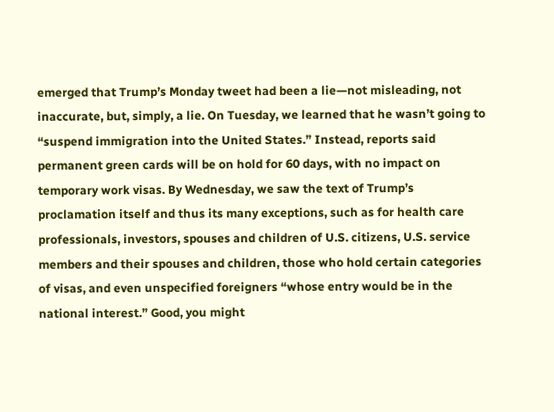emerged that Trump’s Monday tweet had been a lie—not misleading, not inaccurate, but, simply, a lie. On Tuesday, we learned that he wasn’t going to “suspend immigration into the United States.” Instead, reports said permanent green cards will be on hold for 60 days, with no impact on temporary work visas. By Wednesday, we saw the text of Trump’s proclamation itself and thus its many exceptions, such as for health care professionals, investors, spouses and children of U.S. citizens, U.S. service members and their spouses and children, those who hold certain categories of visas, and even unspecified foreigners “whose entry would be in the national interest.” Good, you might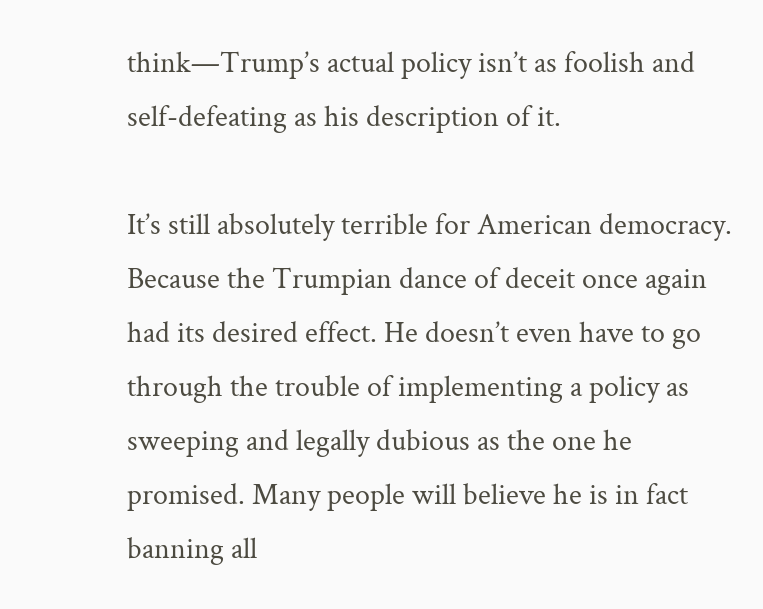think—Trump’s actual policy isn’t as foolish and self-defeating as his description of it.

It’s still absolutely terrible for American democracy. Because the Trumpian dance of deceit once again had its desired effect. He doesn’t even have to go through the trouble of implementing a policy as sweeping and legally dubious as the one he promised. Many people will believe he is in fact banning all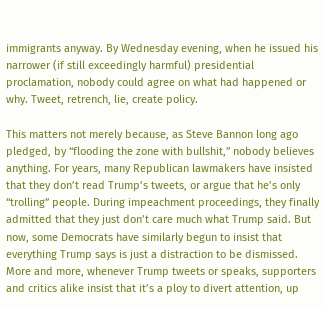immigrants anyway. By Wednesday evening, when he issued his narrower (if still exceedingly harmful) presidential proclamation, nobody could agree on what had happened or why. Tweet, retrench, lie, create policy.

This matters not merely because, as Steve Bannon long ago pledged, by “flooding the zone with bullshit,” nobody believes anything. For years, many Republican lawmakers have insisted that they don’t read Trump’s tweets, or argue that he’s only “trolling” people. During impeachment proceedings, they finally admitted that they just don’t care much what Trump said. But now, some Democrats have similarly begun to insist that everything Trump says is just a distraction to be dismissed. More and more, whenever Trump tweets or speaks, supporters and critics alike insist that it’s a ploy to divert attention, up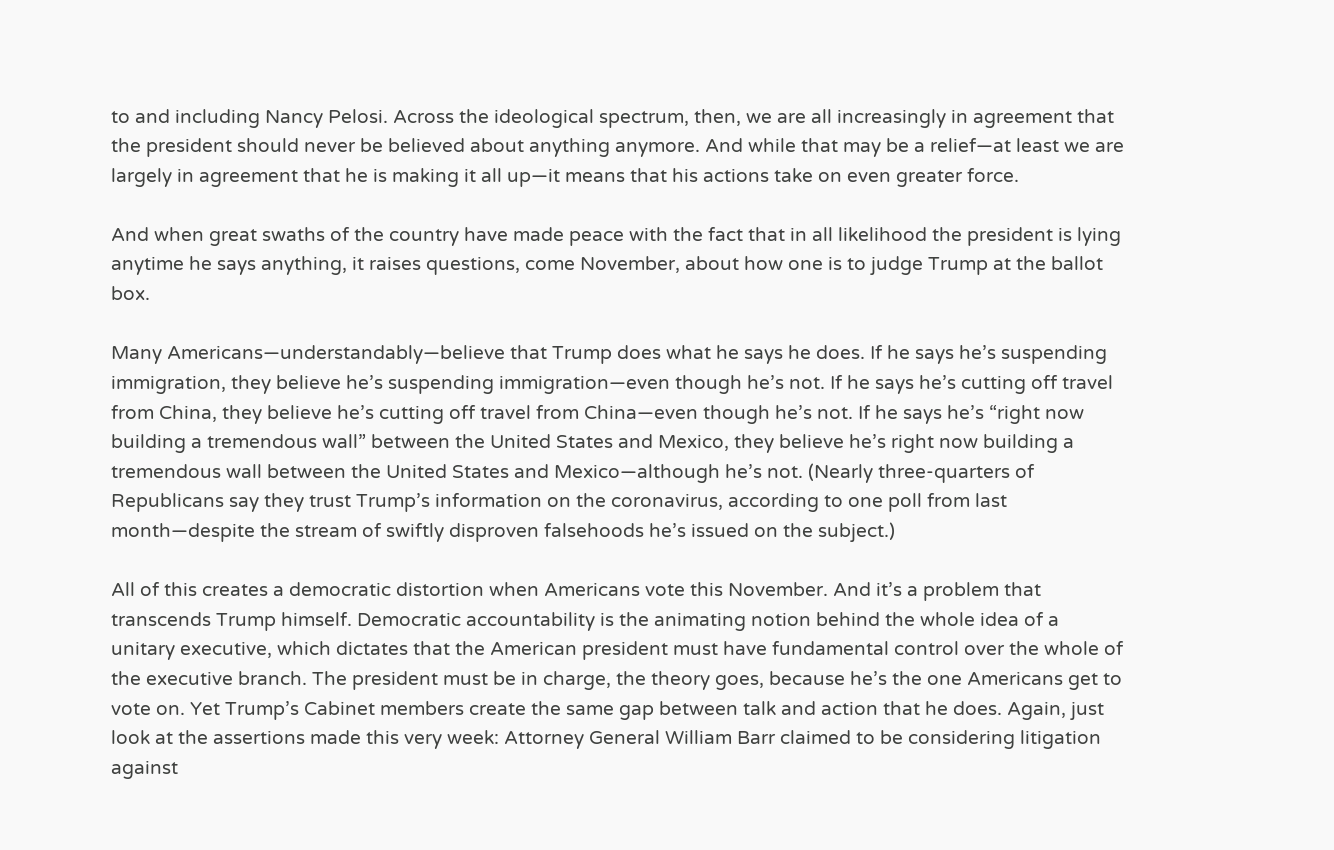to and including Nancy Pelosi. Across the ideological spectrum, then, we are all increasingly in agreement that the president should never be believed about anything anymore. And while that may be a relief—at least we are largely in agreement that he is making it all up—it means that his actions take on even greater force.

And when great swaths of the country have made peace with the fact that in all likelihood the president is lying anytime he says anything, it raises questions, come November, about how one is to judge Trump at the ballot box.

Many Americans—understandably—believe that Trump does what he says he does. If he says he’s suspending immigration, they believe he’s suspending immigration—even though he’s not. If he says he’s cutting off travel from China, they believe he’s cutting off travel from China—even though he’s not. If he says he’s “right now building a tremendous wall” between the United States and Mexico, they believe he’s right now building a tremendous wall between the United States and Mexico—although he’s not. (Nearly three-quarters of Republicans say they trust Trump’s information on the coronavirus, according to one poll from last month—despite the stream of swiftly disproven falsehoods he’s issued on the subject.)

All of this creates a democratic distortion when Americans vote this November. And it’s a problem that transcends Trump himself. Democratic accountability is the animating notion behind the whole idea of a unitary executive, which dictates that the American president must have fundamental control over the whole of the executive branch. The president must be in charge, the theory goes, because he’s the one Americans get to vote on. Yet Trump’s Cabinet members create the same gap between talk and action that he does. Again, just look at the assertions made this very week: Attorney General William Barr claimed to be considering litigation against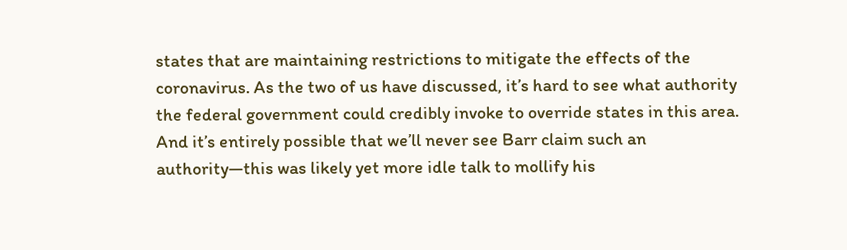states that are maintaining restrictions to mitigate the effects of the coronavirus. As the two of us have discussed, it’s hard to see what authority the federal government could credibly invoke to override states in this area. And it’s entirely possible that we’ll never see Barr claim such an authority—this was likely yet more idle talk to mollify his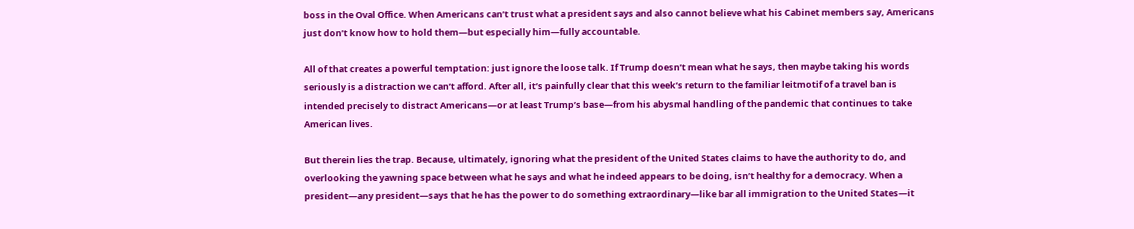boss in the Oval Office. When Americans can’t trust what a president says and also cannot believe what his Cabinet members say, Americans just don’t know how to hold them—but especially him—fully accountable.

All of that creates a powerful temptation: just ignore the loose talk. If Trump doesn’t mean what he says, then maybe taking his words seriously is a distraction we can’t afford. After all, it’s painfully clear that this week’s return to the familiar leitmotif of a travel ban is intended precisely to distract Americans—or at least Trump’s base—from his abysmal handling of the pandemic that continues to take American lives.

But therein lies the trap. Because, ultimately, ignoring what the president of the United States claims to have the authority to do, and overlooking the yawning space between what he says and what he indeed appears to be doing, isn’t healthy for a democracy. When a president—any president—says that he has the power to do something extraordinary—like bar all immigration to the United States—it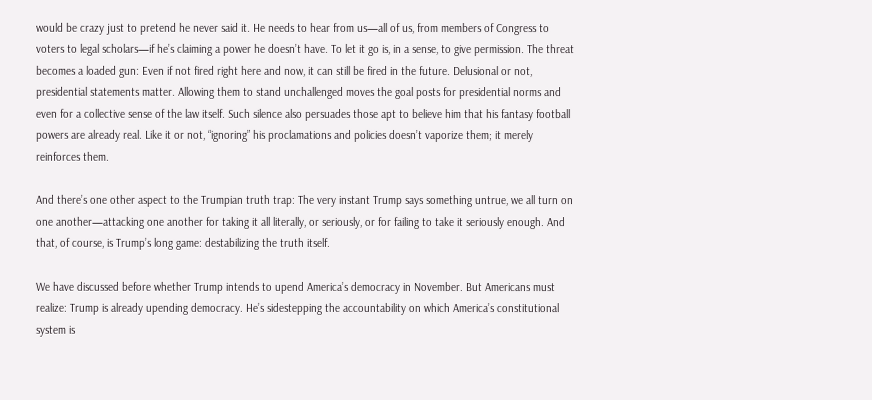would be crazy just to pretend he never said it. He needs to hear from us—all of us, from members of Congress to voters to legal scholars—if he’s claiming a power he doesn’t have. To let it go is, in a sense, to give permission. The threat becomes a loaded gun: Even if not fired right here and now, it can still be fired in the future. Delusional or not, presidential statements matter. Allowing them to stand unchallenged moves the goal posts for presidential norms and even for a collective sense of the law itself. Such silence also persuades those apt to believe him that his fantasy football powers are already real. Like it or not, “ignoring” his proclamations and policies doesn’t vaporize them; it merely reinforces them.

And there’s one other aspect to the Trumpian truth trap: The very instant Trump says something untrue, we all turn on one another—attacking one another for taking it all literally, or seriously, or for failing to take it seriously enough. And that, of course, is Trump’s long game: destabilizing the truth itself.

We have discussed before whether Trump intends to upend America’s democracy in November. But Americans must realize: Trump is already upending democracy. He’s sidestepping the accountability on which America’s constitutional system is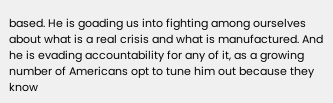based. He is goading us into fighting among ourselves about what is a real crisis and what is manufactured. And he is evading accountability for any of it, as a growing number of Americans opt to tune him out because they know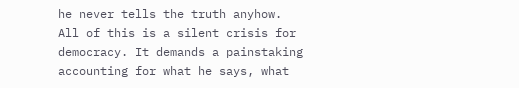he never tells the truth anyhow. All of this is a silent crisis for democracy. It demands a painstaking accounting for what he says, what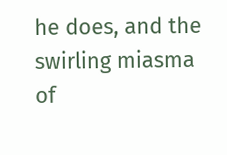he does, and the swirling miasma of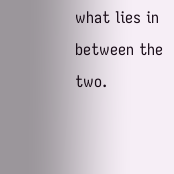what lies in between the two.